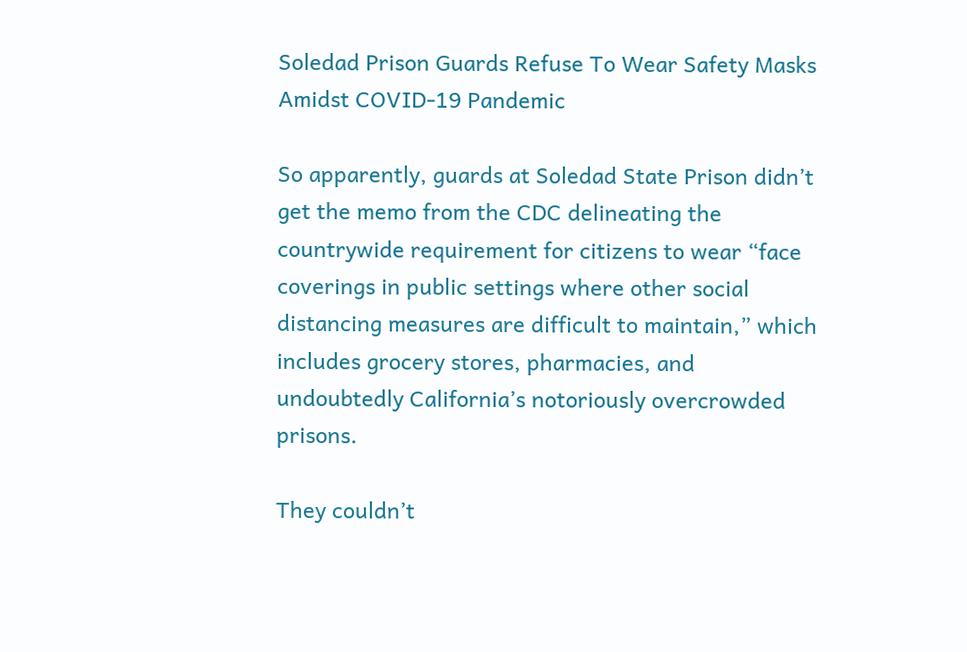Soledad Prison Guards Refuse To Wear Safety Masks Amidst COVID-19 Pandemic

So apparently, guards at Soledad State Prison didn’t get the memo from the CDC delineating the countrywide requirement for citizens to wear “face coverings in public settings where other social distancing measures are difficult to maintain,” which includes grocery stores, pharmacies, and undoubtedly California’s notoriously overcrowded prisons.

They couldn’t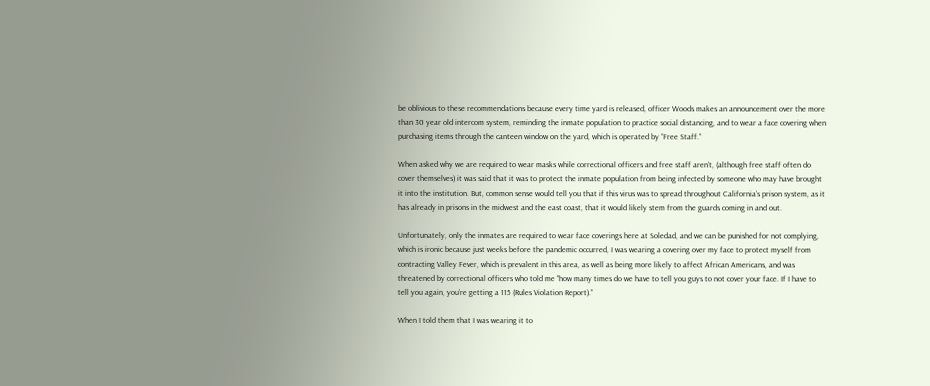be oblivious to these recommendations because every time yard is released, officer Woods makes an announcement over the more than 30 year old intercom system, reminding the inmate population to practice social distancing, and to wear a face covering when purchasing items through the canteen window on the yard, which is operated by “Free Staff.”

When asked why we are required to wear masks while correctional officers and free staff aren’t, (although free staff often do cover themselves) it was said that it was to protect the inmate population from being infected by someone who may have brought it into the institution. But, common sense would tell you that if this virus was to spread throughout California’s prison system, as it has already in prisons in the midwest and the east coast, that it would likely stem from the guards coming in and out.

Unfortunately, only the inmates are required to wear face coverings here at Soledad, and we can be punished for not complying, which is ironic because just weeks before the pandemic occurred, I was wearing a covering over my face to protect myself from contracting Valley Fever, which is prevalent in this area, as well as being more likely to affect African Americans, and was threatened by correctional officers who told me “how many times do we have to tell you guys to not cover your face. If I have to tell you again, you’re getting a 115 (Rules Violation Report).”

When I told them that I was wearing it to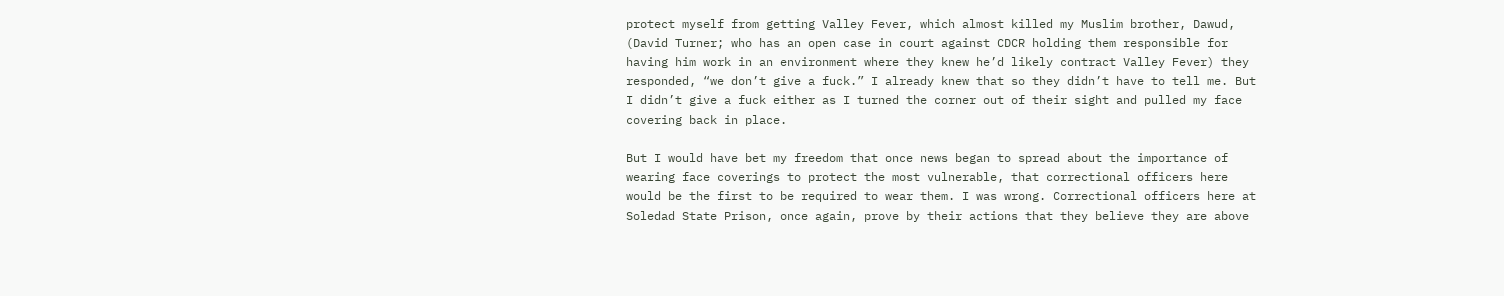protect myself from getting Valley Fever, which almost killed my Muslim brother, Dawud, (David Turner; who has an open case in court against CDCR holding them responsible for having him work in an environment where they knew he’d likely contract Valley Fever) they responded, “we don’t give a fuck.” I already knew that so they didn’t have to tell me. But I didn’t give a fuck either as I turned the corner out of their sight and pulled my face covering back in place.

But I would have bet my freedom that once news began to spread about the importance of wearing face coverings to protect the most vulnerable, that correctional officers here would be the first to be required to wear them. I was wrong. Correctional officers here at Soledad State Prison, once again, prove by their actions that they believe they are above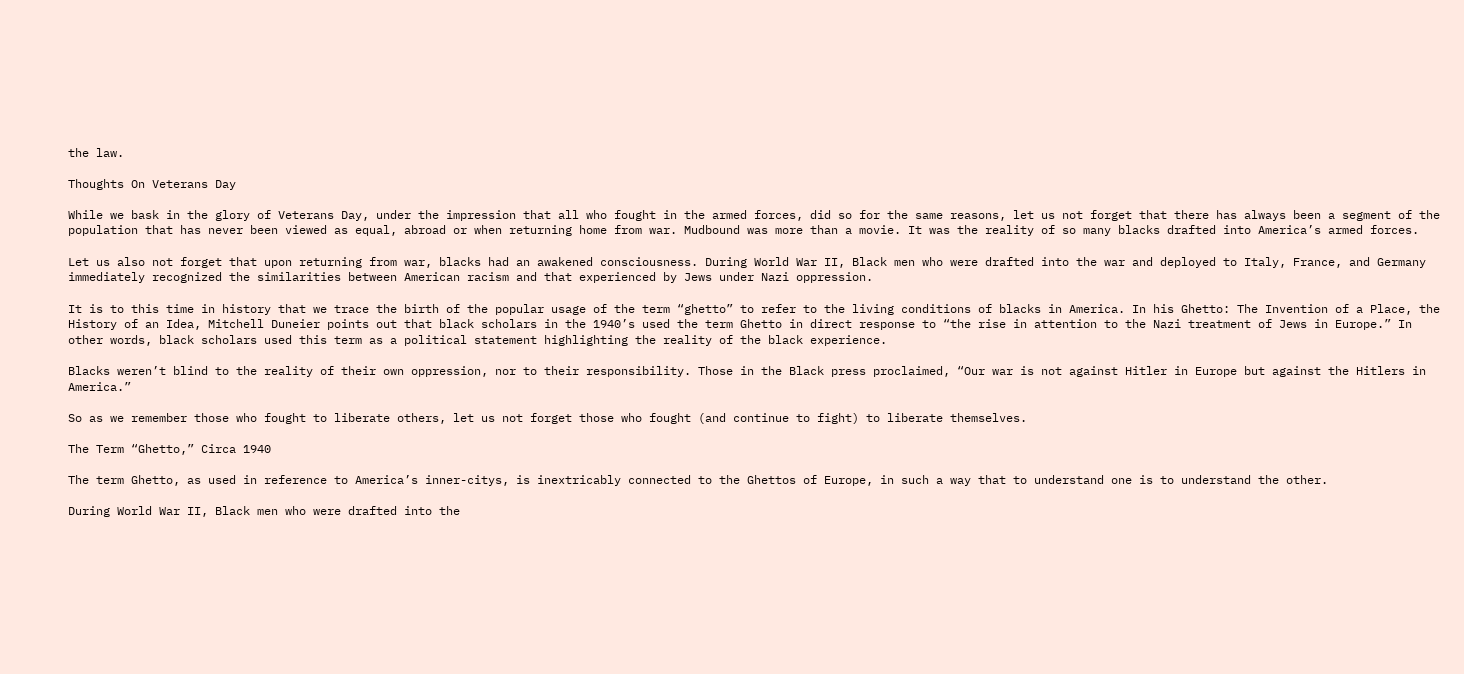the law.

Thoughts On Veterans Day

While we bask in the glory of Veterans Day, under the impression that all who fought in the armed forces, did so for the same reasons, let us not forget that there has always been a segment of the population that has never been viewed as equal, abroad or when returning home from war. Mudbound was more than a movie. It was the reality of so many blacks drafted into America’s armed forces.

Let us also not forget that upon returning from war, blacks had an awakened consciousness. During World War II, Black men who were drafted into the war and deployed to Italy, France, and Germany immediately recognized the similarities between American racism and that experienced by Jews under Nazi oppression.

It is to this time in history that we trace the birth of the popular usage of the term “ghetto” to refer to the living conditions of blacks in America. In his Ghetto: The Invention of a Place, the History of an Idea, Mitchell Duneier points out that black scholars in the 1940’s used the term Ghetto in direct response to “the rise in attention to the Nazi treatment of Jews in Europe.” In other words, black scholars used this term as a political statement highlighting the reality of the black experience.

Blacks weren’t blind to the reality of their own oppression, nor to their responsibility. Those in the Black press proclaimed, “Our war is not against Hitler in Europe but against the Hitlers in America.”

So as we remember those who fought to liberate others, let us not forget those who fought (and continue to fight) to liberate themselves.

The Term “Ghetto,” Circa 1940

The term Ghetto, as used in reference to America’s inner-citys, is inextricably connected to the Ghettos of Europe, in such a way that to understand one is to understand the other.

During World War II, Black men who were drafted into the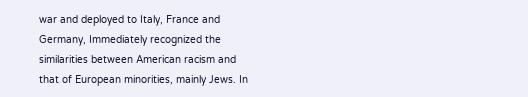war and deployed to Italy, France and Germany, Immediately recognized the similarities between American racism and that of European minorities, mainly Jews. In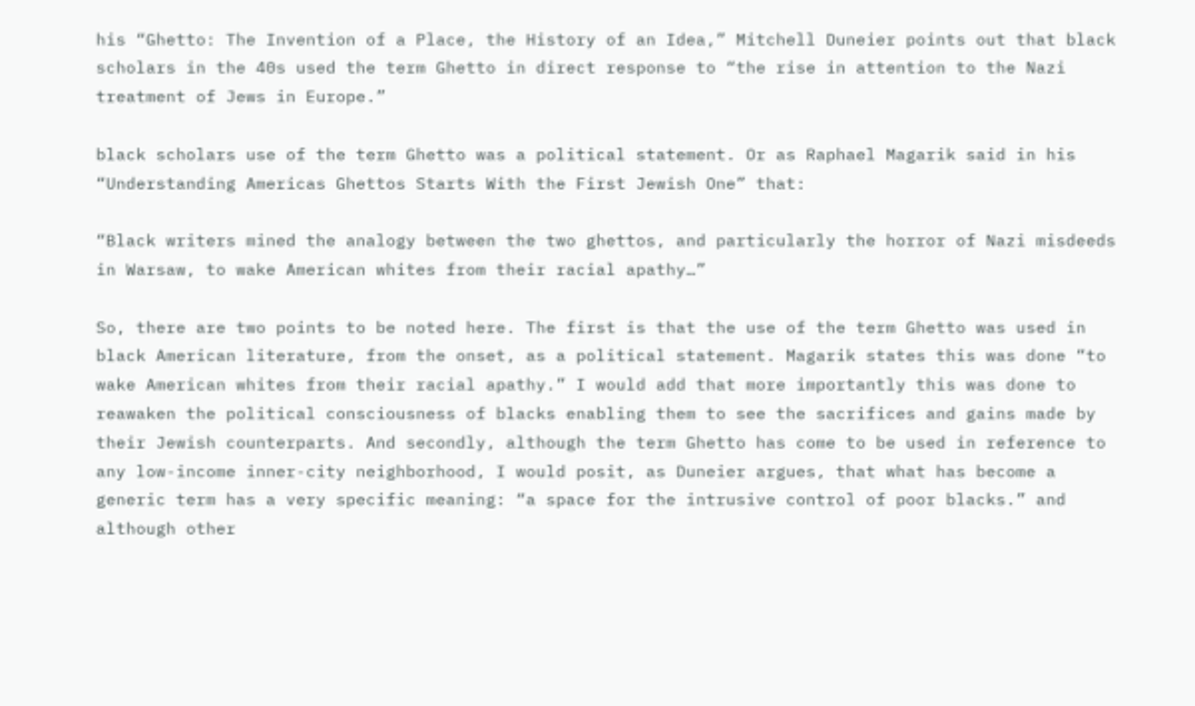his “Ghetto: The Invention of a Place, the History of an Idea,” Mitchell Duneier points out that black scholars in the 40s used the term Ghetto in direct response to “the rise in attention to the Nazi treatment of Jews in Europe.”

black scholars use of the term Ghetto was a political statement. Or as Raphael Magarik said in his “Understanding Americas Ghettos Starts With the First Jewish One” that:

“Black writers mined the analogy between the two ghettos, and particularly the horror of Nazi misdeeds in Warsaw, to wake American whites from their racial apathy…”

So, there are two points to be noted here. The first is that the use of the term Ghetto was used in black American literature, from the onset, as a political statement. Magarik states this was done “to wake American whites from their racial apathy.” I would add that more importantly this was done to reawaken the political consciousness of blacks enabling them to see the sacrifices and gains made by their Jewish counterparts. And secondly, although the term Ghetto has come to be used in reference to any low-income inner-city neighborhood, I would posit, as Duneier argues, that what has become a generic term has a very specific meaning: “a space for the intrusive control of poor blacks.” and although other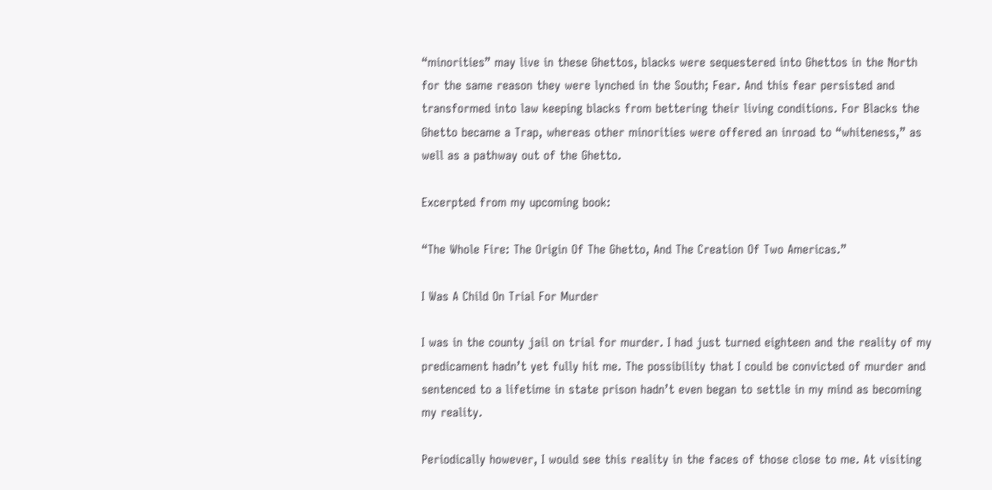“minorities” may live in these Ghettos, blacks were sequestered into Ghettos in the North for the same reason they were lynched in the South; Fear. And this fear persisted and transformed into law keeping blacks from bettering their living conditions. For Blacks the Ghetto became a Trap, whereas other minorities were offered an inroad to “whiteness,” as well as a pathway out of the Ghetto.

Excerpted from my upcoming book:

“The Whole Fire: The Origin Of The Ghetto, And The Creation Of Two Americas.”

I Was A Child On Trial For Murder

I was in the county jail on trial for murder. I had just turned eighteen and the reality of my predicament hadn’t yet fully hit me. The possibility that I could be convicted of murder and sentenced to a lifetime in state prison hadn’t even began to settle in my mind as becoming my reality.

Periodically however, I would see this reality in the faces of those close to me. At visiting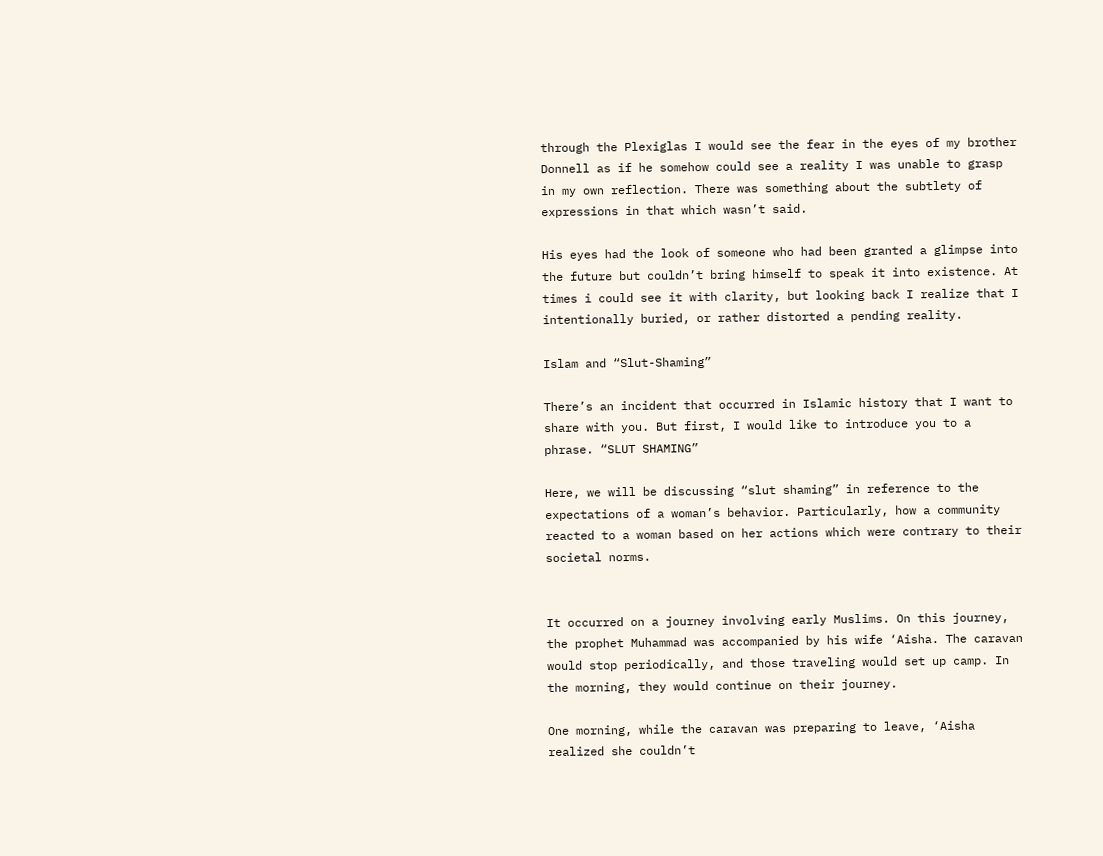through the Plexiglas I would see the fear in the eyes of my brother Donnell as if he somehow could see a reality I was unable to grasp in my own reflection. There was something about the subtlety of expressions in that which wasn’t said.

His eyes had the look of someone who had been granted a glimpse into the future but couldn’t bring himself to speak it into existence. At times i could see it with clarity, but looking back I realize that I intentionally buried, or rather distorted a pending reality.

Islam and “Slut-Shaming”

There’s an incident that occurred in Islamic history that I want to share with you. But first, I would like to introduce you to a phrase. “SLUT SHAMING”

Here, we will be discussing “slut shaming” in reference to the expectations of a woman’s behavior. Particularly, how a community reacted to a woman based on her actions which were contrary to their societal norms.


It occurred on a journey involving early Muslims. On this journey, the prophet Muhammad was accompanied by his wife ‘Aisha. The caravan would stop periodically, and those traveling would set up camp. In the morning, they would continue on their journey.

One morning, while the caravan was preparing to leave, ‘Aisha realized she couldn’t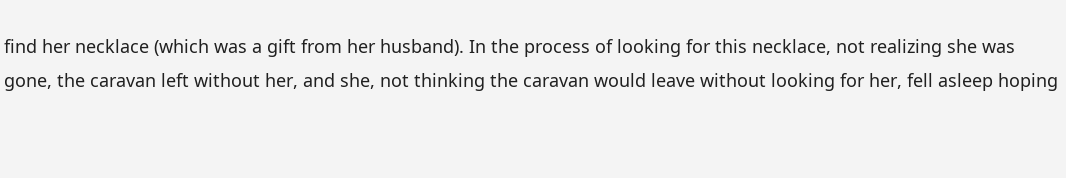find her necklace (which was a gift from her husband). In the process of looking for this necklace, not realizing she was gone, the caravan left without her, and she, not thinking the caravan would leave without looking for her, fell asleep hoping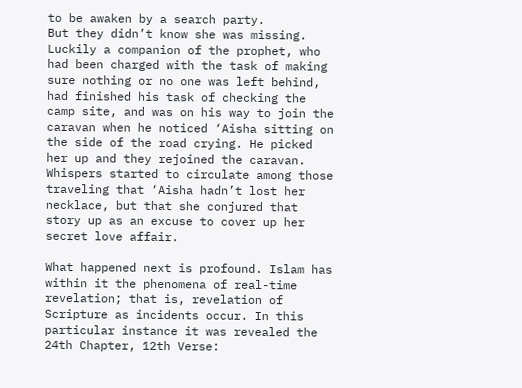to be awaken by a search party.
But they didn’t know she was missing.
Luckily a companion of the prophet, who had been charged with the task of making sure nothing or no one was left behind, had finished his task of checking the camp site, and was on his way to join the caravan when he noticed ‘Aisha sitting on the side of the road crying. He picked her up and they rejoined the caravan.
Whispers started to circulate among those traveling that ‘Aisha hadn’t lost her necklace, but that she conjured that story up as an excuse to cover up her secret love affair.

What happened next is profound. Islam has within it the phenomena of real-time revelation; that is, revelation of Scripture as incidents occur. In this particular instance it was revealed the 24th Chapter, 12th Verse: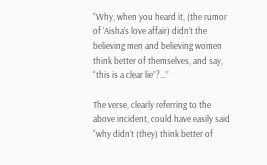“Why, when you heard it, (the rumor of ‘Aisha’s love affair) didn’t the believing men and believing women think better of themselves, and say, “this is a clear lie”?…”

The verse, clearly referring to the above incident, could have easily said “why didn’t (they) think better of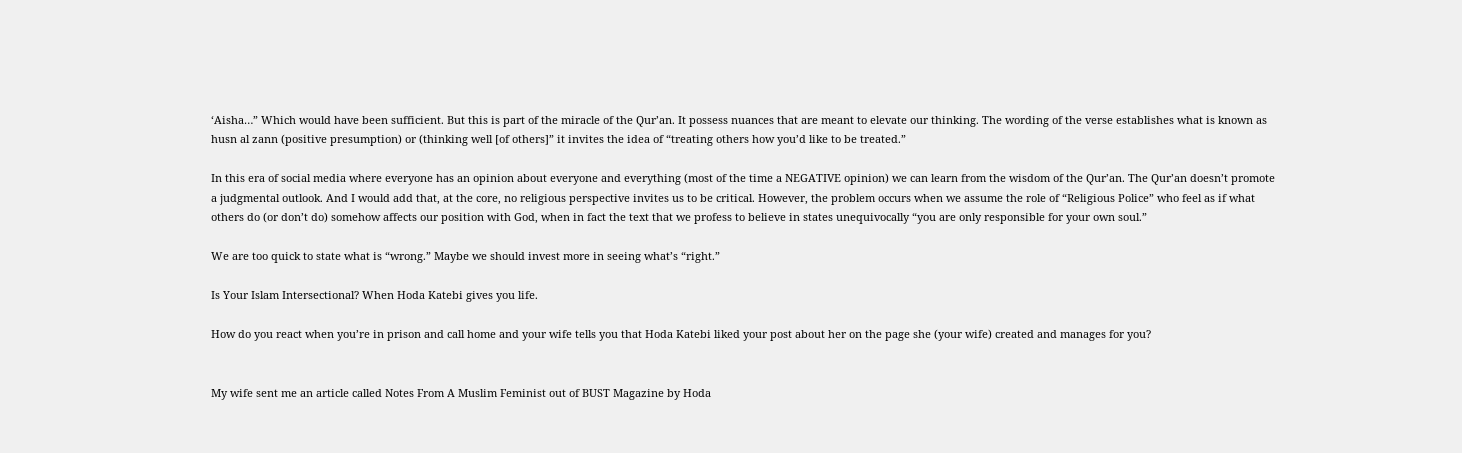‘Aisha…” Which would have been sufficient. But this is part of the miracle of the Qur’an. It possess nuances that are meant to elevate our thinking. The wording of the verse establishes what is known as husn al zann (positive presumption) or (thinking well [of others]” it invites the idea of “treating others how you’d like to be treated.”

In this era of social media where everyone has an opinion about everyone and everything (most of the time a NEGATIVE opinion) we can learn from the wisdom of the Qur’an. The Qur’an doesn’t promote a judgmental outlook. And I would add that, at the core, no religious perspective invites us to be critical. However, the problem occurs when we assume the role of “Religious Police” who feel as if what others do (or don’t do) somehow affects our position with God, when in fact the text that we profess to believe in states unequivocally “you are only responsible for your own soul.”

We are too quick to state what is “wrong.” Maybe we should invest more in seeing what’s “right.”

Is Your Islam Intersectional? When Hoda Katebi gives you life.

How do you react when you’re in prison and call home and your wife tells you that Hoda Katebi liked your post about her on the page she (your wife) created and manages for you?


My wife sent me an article called Notes From A Muslim Feminist out of BUST Magazine by Hoda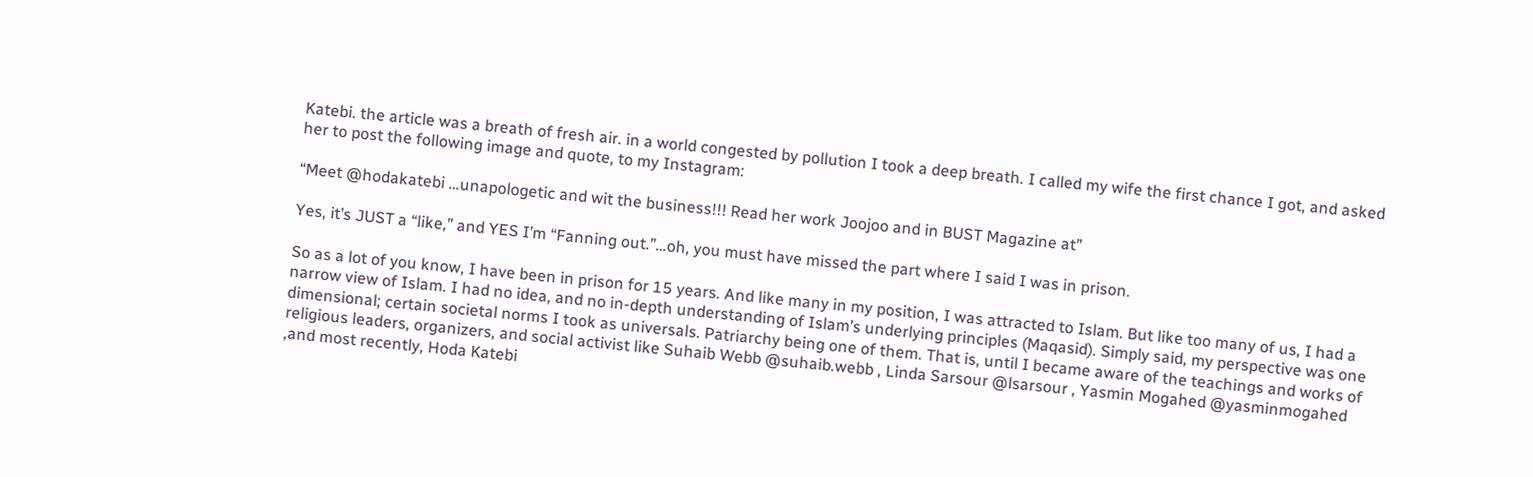Katebi. the article was a breath of fresh air. in a world congested by pollution I took a deep breath. I called my wife the first chance I got, and asked her to post the following image and quote, to my Instagram:

“Meet @hodakatebi …unapologetic and wit the business!!! Read her work Joojoo and in BUST Magazine at”

Yes, it’s JUST a “like,” and YES I’m “Fanning out.”…oh, you must have missed the part where I said I was in prison.

So as a lot of you know, I have been in prison for 15 years. And like many in my position, I was attracted to Islam. But like too many of us, I had a narrow view of Islam. I had no idea, and no in-depth understanding of Islam’s underlying principles (Maqasid). Simply said, my perspective was one dimensional; certain societal norms I took as universals. Patriarchy being one of them. That is, until I became aware of the teachings and works of religious leaders, organizers, and social activist like Suhaib Webb @suhaib.webb , Linda Sarsour @lsarsour , Yasmin Mogahed @yasminmogahed ,and most recently, Hoda Katebi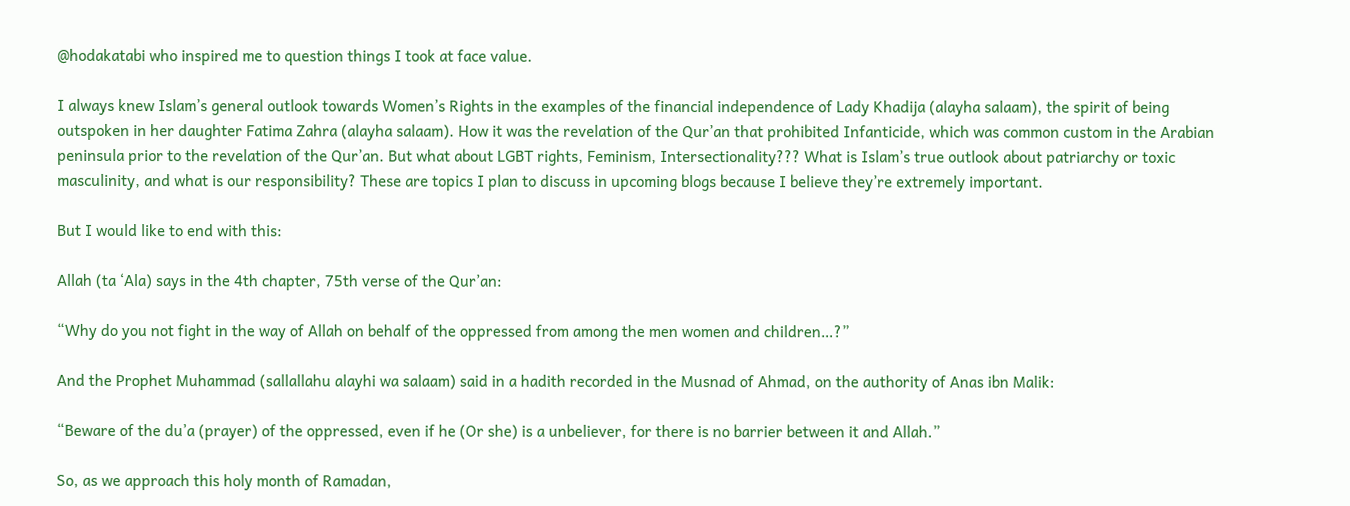@hodakatabi who inspired me to question things I took at face value.

I always knew Islam’s general outlook towards Women’s Rights in the examples of the financial independence of Lady Khadija (alayha salaam), the spirit of being outspoken in her daughter Fatima Zahra (alayha salaam). How it was the revelation of the Qur’an that prohibited Infanticide, which was common custom in the Arabian peninsula prior to the revelation of the Qur’an. But what about LGBT rights, Feminism, Intersectionality??? What is Islam’s true outlook about patriarchy or toxic masculinity, and what is our responsibility? These are topics I plan to discuss in upcoming blogs because I believe they’re extremely important.

But I would like to end with this:

Allah (ta ‘Ala) says in the 4th chapter, 75th verse of the Qur’an:

“Why do you not fight in the way of Allah on behalf of the oppressed from among the men women and children…?”

And the Prophet Muhammad (sallallahu alayhi wa salaam) said in a hadith recorded in the Musnad of Ahmad, on the authority of Anas ibn Malik:

“Beware of the du’a (prayer) of the oppressed, even if he (Or she) is a unbeliever, for there is no barrier between it and Allah.”

So, as we approach this holy month of Ramadan,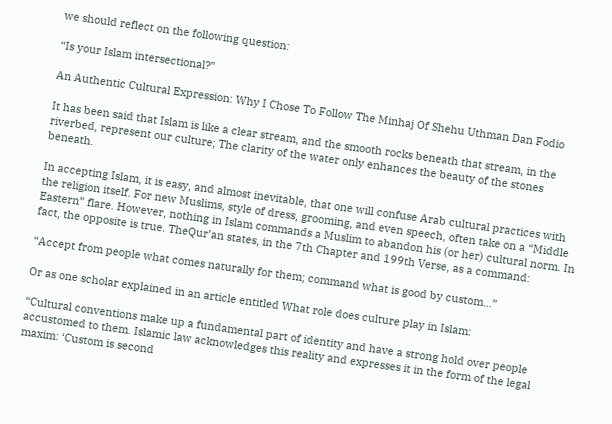we should reflect on the following question:

“Is your Islam intersectional?”

An Authentic Cultural Expression: Why I Chose To Follow The Minhaj Of Shehu Uthman Dan Fodio

It has been said that Islam is like a clear stream, and the smooth rocks beneath that stream, in the riverbed, represent our culture; The clarity of the water only enhances the beauty of the stones beneath.

In accepting Islam, it is easy, and almost inevitable, that one will confuse Arab cultural practices with the religion itself. For new Muslims, style of dress, grooming, and even speech, often take on a “Middle Eastern” flare. However, nothing in Islam commands a Muslim to abandon his (or her) cultural norm. In fact, the opposite is true. TheQur’an states, in the 7th Chapter and 199th Verse, as a command:

“Accept from people what comes naturally for them; command what is good by custom…”

Or as one scholar explained in an article entitled What role does culture play in Islam:

“Cultural conventions make up a fundamental part of identity and have a strong hold over people accustomed to them. Islamic law acknowledges this reality and expresses it in the form of the legal maxim: ‘Custom is second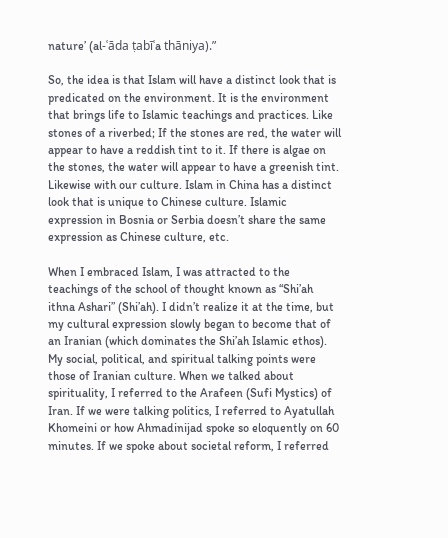nature’ (al-ʿāda ṭabīʿa thāniya).”

So, the idea is that Islam will have a distinct look that is predicated on the environment. It is the environment that brings life to Islamic teachings and practices. Like stones of a riverbed; If the stones are red, the water will appear to have a reddish tint to it. If there is algae on the stones, the water will appear to have a greenish tint. Likewise with our culture. Islam in China has a distinct look that is unique to Chinese culture. Islamic expression in Bosnia or Serbia doesn’t share the same expression as Chinese culture, etc.

When I embraced Islam, I was attracted to the teachings of the school of thought known as “Shi’ah ithna Ashari” (Shi’ah). I didn’t realize it at the time, but my cultural expression slowly began to become that of an Iranian (which dominates the Shi’ah Islamic ethos). My social, political, and spiritual talking points were those of Iranian culture. When we talked about spirituality, I referred to the Arafeen (Sufi Mystics) of Iran. If we were talking politics, I referred to Ayatullah Khomeini or how Ahmadinijad spoke so eloquently on 60 minutes. If we spoke about societal reform, I referred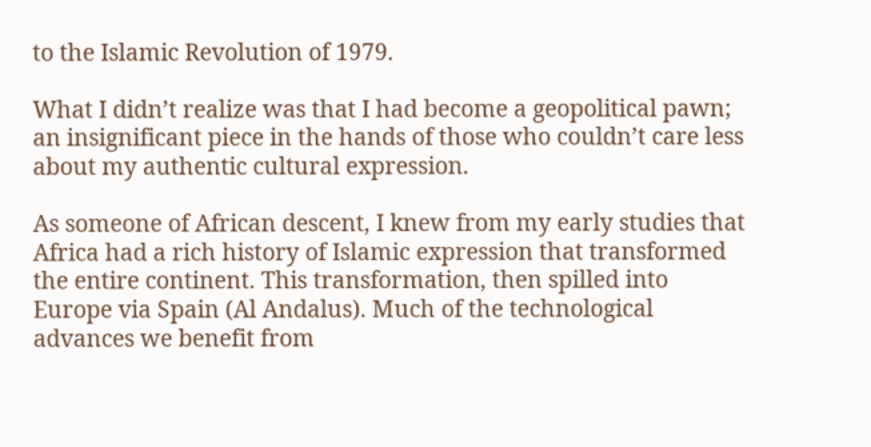to the Islamic Revolution of 1979.

What I didn’t realize was that I had become a geopolitical pawn; an insignificant piece in the hands of those who couldn’t care less about my authentic cultural expression.

As someone of African descent, I knew from my early studies that Africa had a rich history of Islamic expression that transformed the entire continent. This transformation, then spilled into Europe via Spain (Al Andalus). Much of the technological advances we benefit from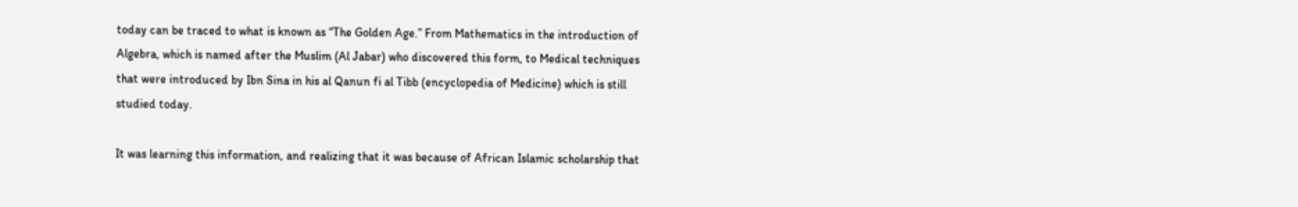today can be traced to what is known as “The Golden Age.” From Mathematics in the introduction of Algebra, which is named after the Muslim (Al Jabar) who discovered this form, to Medical techniques that were introduced by Ibn Sina in his al Qanun fi al Tibb (encyclopedia of Medicine) which is still studied today.

It was learning this information, and realizing that it was because of African Islamic scholarship that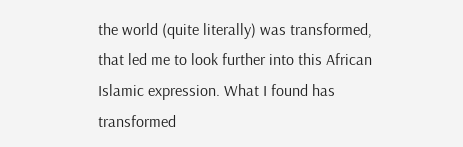the world (quite literally) was transformed, that led me to look further into this African Islamic expression. What I found has transformed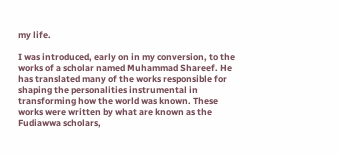my life.

I was introduced, early on in my conversion, to the works of a scholar named Muhammad Shareef. He has translated many of the works responsible for shaping the personalities instrumental in transforming how the world was known. These works were written by what are known as the Fudiawwa scholars,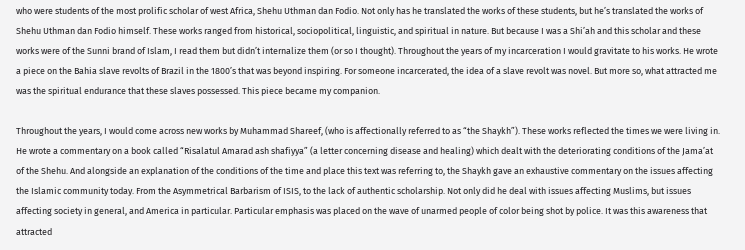who were students of the most prolific scholar of west Africa, Shehu Uthman dan Fodio. Not only has he translated the works of these students, but he’s translated the works of Shehu Uthman dan Fodio himself. These works ranged from historical, sociopolitical, linguistic, and spiritual in nature. But because I was a Shi’ah and this scholar and these works were of the Sunni brand of Islam, I read them but didn’t internalize them (or so I thought). Throughout the years of my incarceration I would gravitate to his works. He wrote a piece on the Bahia slave revolts of Brazil in the 1800’s that was beyond inspiring. For someone incarcerated, the idea of a slave revolt was novel. But more so, what attracted me was the spiritual endurance that these slaves possessed. This piece became my companion.

Throughout the years, I would come across new works by Muhammad Shareef, (who is affectionally referred to as “the Shaykh”). These works reflected the times we were living in. He wrote a commentary on a book called “Risalatul Amarad ash shafiyya” (a letter concerning disease and healing) which dealt with the deteriorating conditions of the Jama’at of the Shehu. And alongside an explanation of the conditions of the time and place this text was referring to, the Shaykh gave an exhaustive commentary on the issues affecting the Islamic community today. From the Asymmetrical Barbarism of ISIS, to the lack of authentic scholarship. Not only did he deal with issues affecting Muslims, but issues affecting society in general, and America in particular. Particular emphasis was placed on the wave of unarmed people of color being shot by police. It was this awareness that attracted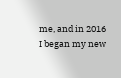me, and in 2016 I began my new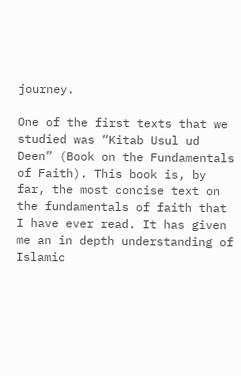journey.

One of the first texts that we studied was “Kitab Usul ud Deen” (Book on the Fundamentals of Faith). This book is, by far, the most concise text on the fundamentals of faith that I have ever read. It has given me an in depth understanding of Islamic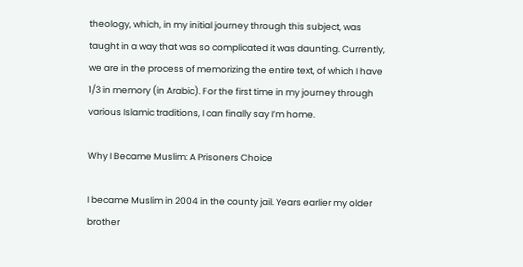theology, which, in my initial journey through this subject, was taught in a way that was so complicated it was daunting. Currently, we are in the process of memorizing the entire text, of which I have 1/3 in memory (in Arabic). For the first time in my journey through various Islamic traditions, I can finally say I’m home.

Why I Became Muslim: A Prisoners Choice

I became Muslim in 2004 in the county jail. Years earlier my older brother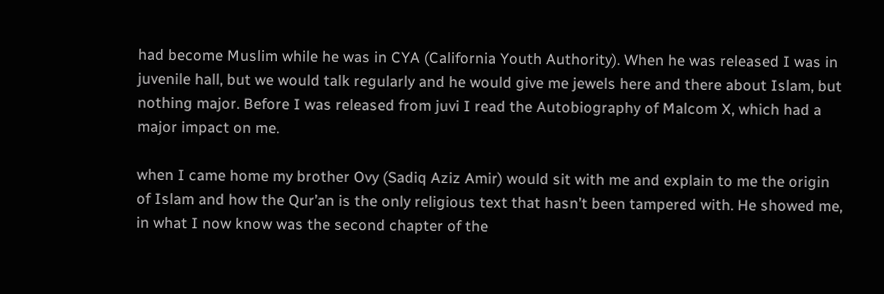had become Muslim while he was in CYA (California Youth Authority). When he was released I was in juvenile hall, but we would talk regularly and he would give me jewels here and there about Islam, but nothing major. Before I was released from juvi I read the Autobiography of Malcom X, which had a major impact on me.

when I came home my brother Ovy (Sadiq Aziz Amir) would sit with me and explain to me the origin of Islam and how the Qur’an is the only religious text that hasn’t been tampered with. He showed me, in what I now know was the second chapter of the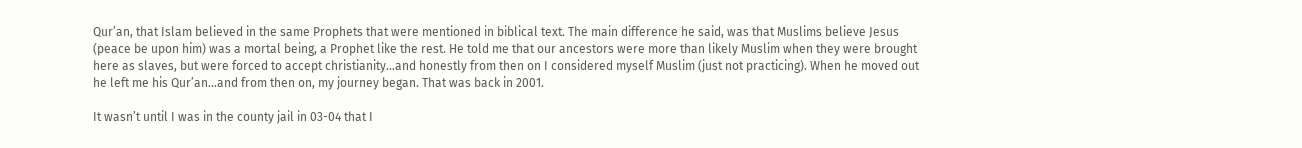Qur’an, that Islam believed in the same Prophets that were mentioned in biblical text. The main difference he said, was that Muslims believe Jesus (peace be upon him) was a mortal being, a Prophet like the rest. He told me that our ancestors were more than likely Muslim when they were brought here as slaves, but were forced to accept christianity…and honestly from then on I considered myself Muslim (just not practicing). When he moved out he left me his Qur’an…and from then on, my journey began. That was back in 2001.

It wasn’t until I was in the county jail in 03-04 that I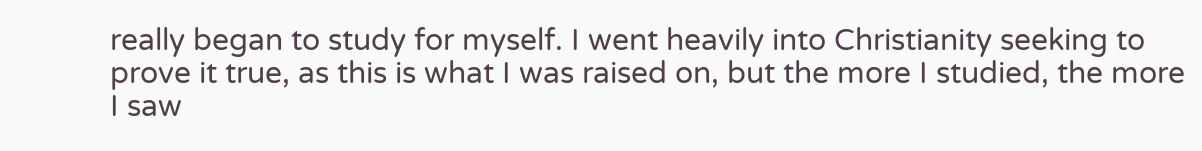really began to study for myself. I went heavily into Christianity seeking to prove it true, as this is what I was raised on, but the more I studied, the more I saw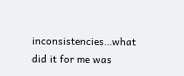inconsistencies…what did it for me was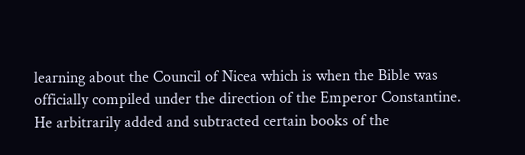learning about the Council of Nicea which is when the Bible was officially compiled under the direction of the Emperor Constantine. He arbitrarily added and subtracted certain books of the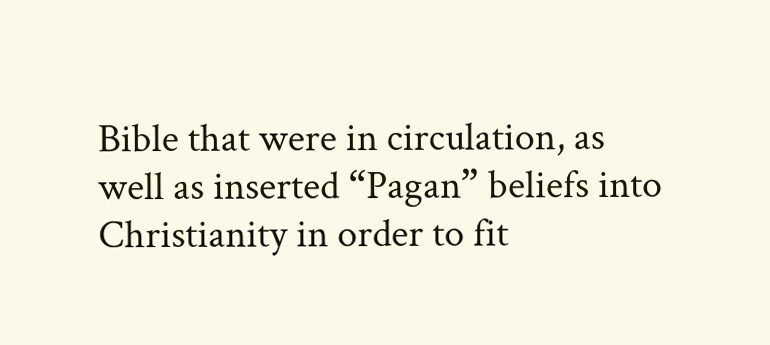Bible that were in circulation, as well as inserted “Pagan” beliefs into Christianity in order to fit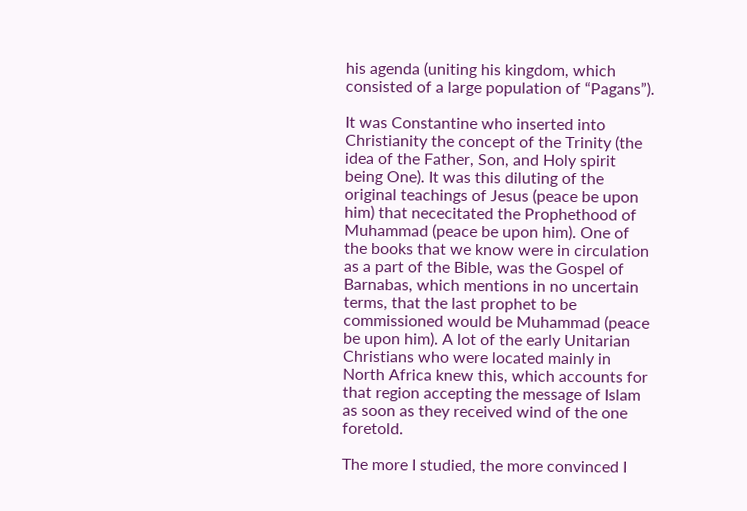his agenda (uniting his kingdom, which consisted of a large population of “Pagans”).

It was Constantine who inserted into Christianity the concept of the Trinity (the idea of the Father, Son, and Holy spirit being One). It was this diluting of the original teachings of Jesus (peace be upon him) that nececitated the Prophethood of Muhammad (peace be upon him). One of the books that we know were in circulation as a part of the Bible, was the Gospel of Barnabas, which mentions in no uncertain terms, that the last prophet to be commissioned would be Muhammad (peace be upon him). A lot of the early Unitarian Christians who were located mainly in North Africa knew this, which accounts for that region accepting the message of Islam as soon as they received wind of the one foretold.

The more I studied, the more convinced I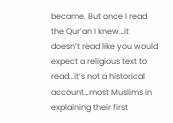became. But once I read the Qur’an I knew…it doesn’t read like you would expect a religious text to read…it’s not a historical account…most Muslims in explaining their first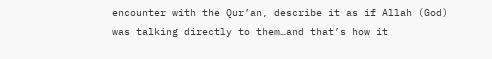encounter with the Qur’an, describe it as if Allah (God) was talking directly to them…and that’s how it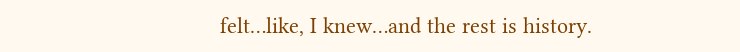felt…like, I knew…and the rest is history.